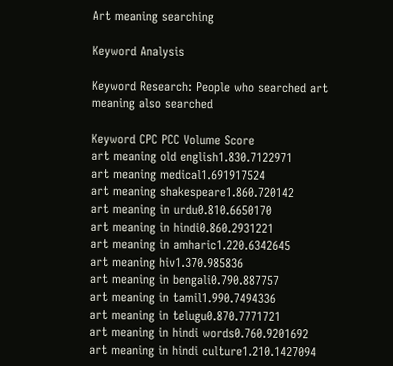Art meaning searching

Keyword Analysis

Keyword Research: People who searched art meaning also searched

Keyword CPC PCC Volume Score
art meaning old english1.830.7122971
art meaning medical1.691917524
art meaning shakespeare1.860.720142
art meaning in urdu0.810.6650170
art meaning in hindi0.860.2931221
art meaning in amharic1.220.6342645
art meaning hiv1.370.985836
art meaning in bengali0.790.887757
art meaning in tamil1.990.7494336
art meaning in telugu0.870.7771721
art meaning in hindi words0.760.9201692
art meaning in hindi culture1.210.1427094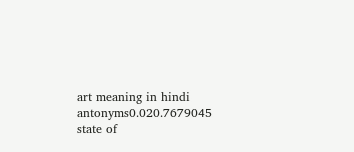art meaning in hindi antonyms0.020.7679045
state of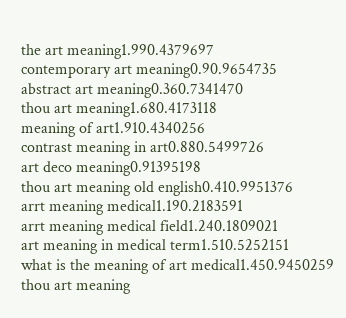the art meaning1.990.4379697
contemporary art meaning0.90.9654735
abstract art meaning0.360.7341470
thou art meaning1.680.4173118
meaning of art1.910.4340256
contrast meaning in art0.880.5499726
art deco meaning0.91395198
thou art meaning old english0.410.9951376
arrt meaning medical1.190.2183591
arrt meaning medical field1.240.1809021
art meaning in medical term1.510.5252151
what is the meaning of art medical1.450.9450259
thou art meaning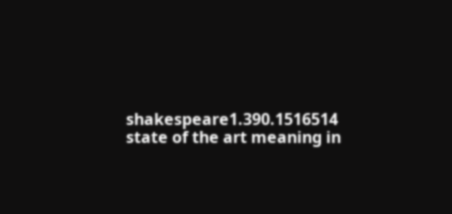shakespeare1.390.1516514
state of the art meaning in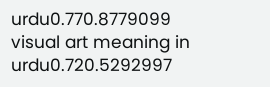urdu0.770.8779099
visual art meaning in urdu0.720.5292997